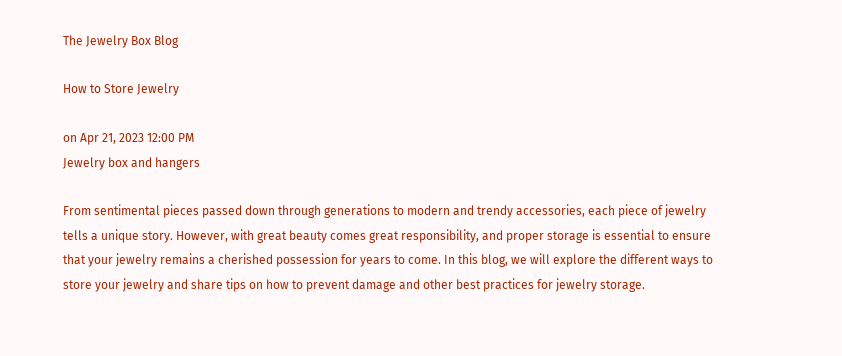The Jewelry Box Blog

How to Store Jewelry

on Apr 21, 2023 12:00 PM
Jewelry box and hangers

From sentimental pieces passed down through generations to modern and trendy accessories, each piece of jewelry tells a unique story. However, with great beauty comes great responsibility, and proper storage is essential to ensure that your jewelry remains a cherished possession for years to come. In this blog, we will explore the different ways to store your jewelry and share tips on how to prevent damage and other best practices for jewelry storage.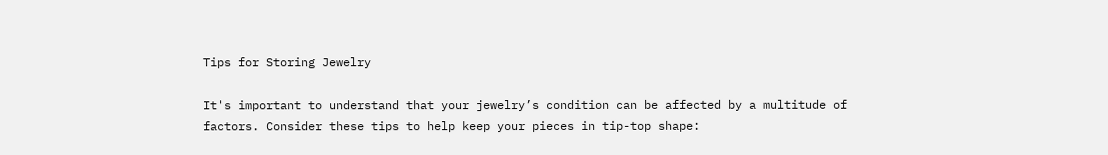Tips for Storing Jewelry

It's important to understand that your jewelry’s condition can be affected by a multitude of factors. Consider these tips to help keep your pieces in tip-top shape: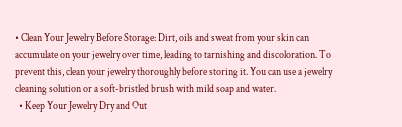• Clean Your Jewelry Before Storage: Dirt, oils and sweat from your skin can accumulate on your jewelry over time, leading to tarnishing and discoloration. To prevent this, clean your jewelry thoroughly before storing it. You can use a jewelry cleaning solution or a soft-bristled brush with mild soap and water.
  • Keep Your Jewelry Dry and Out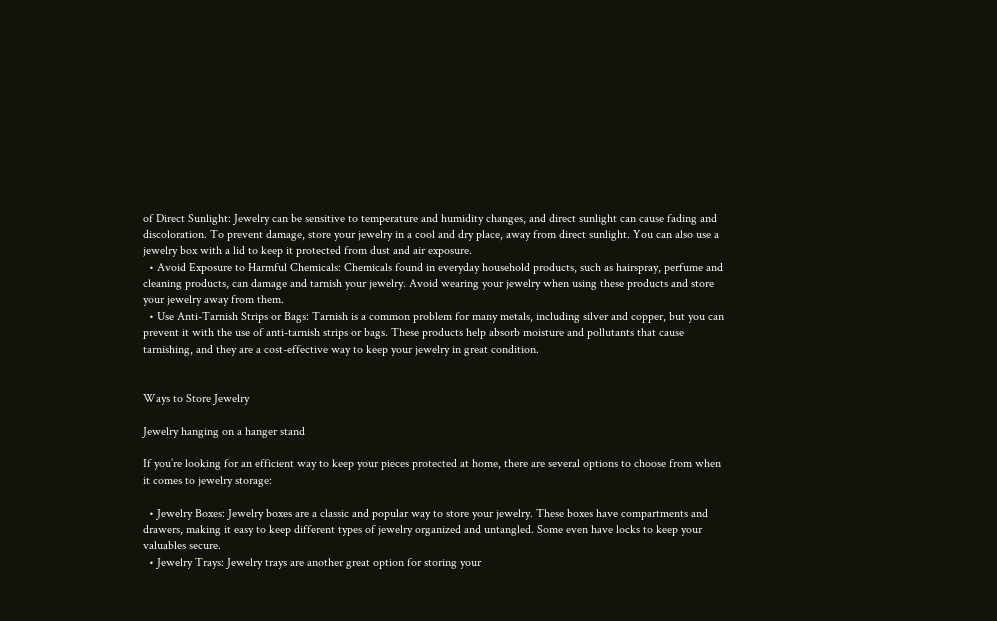of Direct Sunlight: Jewelry can be sensitive to temperature and humidity changes, and direct sunlight can cause fading and discoloration. To prevent damage, store your jewelry in a cool and dry place, away from direct sunlight. You can also use a jewelry box with a lid to keep it protected from dust and air exposure.
  • Avoid Exposure to Harmful Chemicals: Chemicals found in everyday household products, such as hairspray, perfume and cleaning products, can damage and tarnish your jewelry. Avoid wearing your jewelry when using these products and store your jewelry away from them.
  • Use Anti-Tarnish Strips or Bags: Tarnish is a common problem for many metals, including silver and copper, but you can prevent it with the use of anti-tarnish strips or bags. These products help absorb moisture and pollutants that cause tarnishing, and they are a cost-effective way to keep your jewelry in great condition.


Ways to Store Jewelry

Jewelry hanging on a hanger stand

If you’re looking for an efficient way to keep your pieces protected at home, there are several options to choose from when it comes to jewelry storage:

  • Jewelry Boxes: Jewelry boxes are a classic and popular way to store your jewelry. These boxes have compartments and drawers, making it easy to keep different types of jewelry organized and untangled. Some even have locks to keep your valuables secure.
  • Jewelry Trays: Jewelry trays are another great option for storing your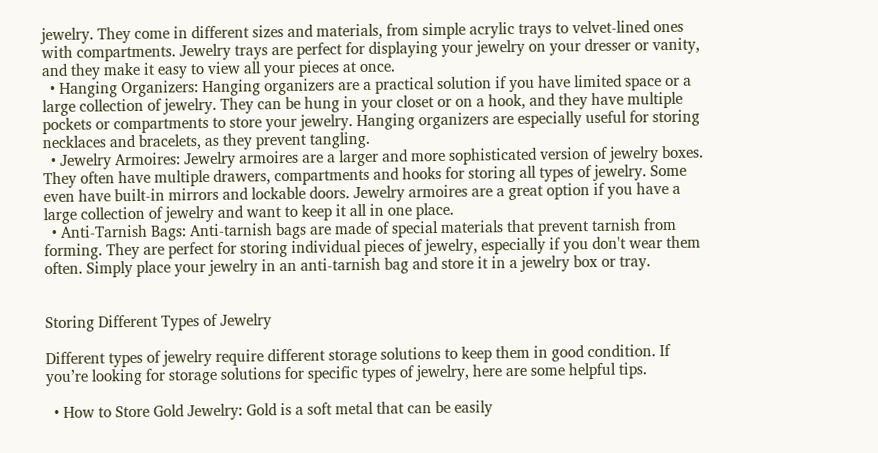jewelry. They come in different sizes and materials, from simple acrylic trays to velvet-lined ones with compartments. Jewelry trays are perfect for displaying your jewelry on your dresser or vanity, and they make it easy to view all your pieces at once.
  • Hanging Organizers: Hanging organizers are a practical solution if you have limited space or a large collection of jewelry. They can be hung in your closet or on a hook, and they have multiple pockets or compartments to store your jewelry. Hanging organizers are especially useful for storing necklaces and bracelets, as they prevent tangling.
  • Jewelry Armoires: Jewelry armoires are a larger and more sophisticated version of jewelry boxes. They often have multiple drawers, compartments and hooks for storing all types of jewelry. Some even have built-in mirrors and lockable doors. Jewelry armoires are a great option if you have a large collection of jewelry and want to keep it all in one place.
  • Anti-Tarnish Bags: Anti-tarnish bags are made of special materials that prevent tarnish from forming. They are perfect for storing individual pieces of jewelry, especially if you don't wear them often. Simply place your jewelry in an anti-tarnish bag and store it in a jewelry box or tray.


Storing Different Types of Jewelry

Different types of jewelry require different storage solutions to keep them in good condition. If you’re looking for storage solutions for specific types of jewelry, here are some helpful tips.

  • How to Store Gold Jewelry: Gold is a soft metal that can be easily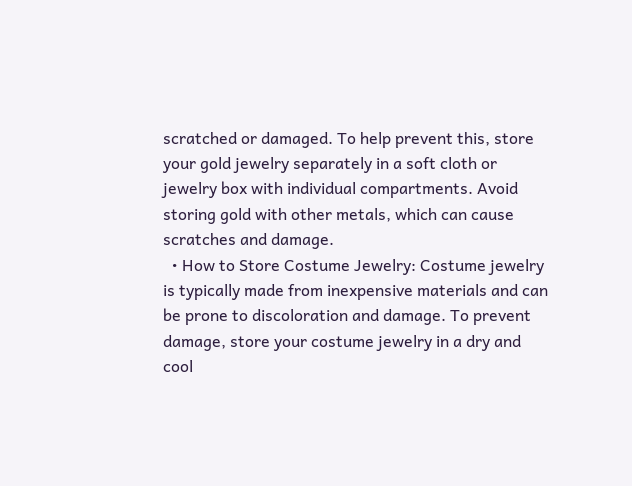scratched or damaged. To help prevent this, store your gold jewelry separately in a soft cloth or jewelry box with individual compartments. Avoid storing gold with other metals, which can cause scratches and damage.
  • How to Store Costume Jewelry: Costume jewelry is typically made from inexpensive materials and can be prone to discoloration and damage. To prevent damage, store your costume jewelry in a dry and cool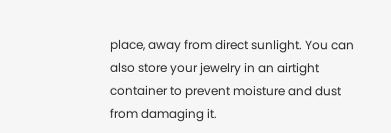place, away from direct sunlight. You can also store your jewelry in an airtight container to prevent moisture and dust from damaging it.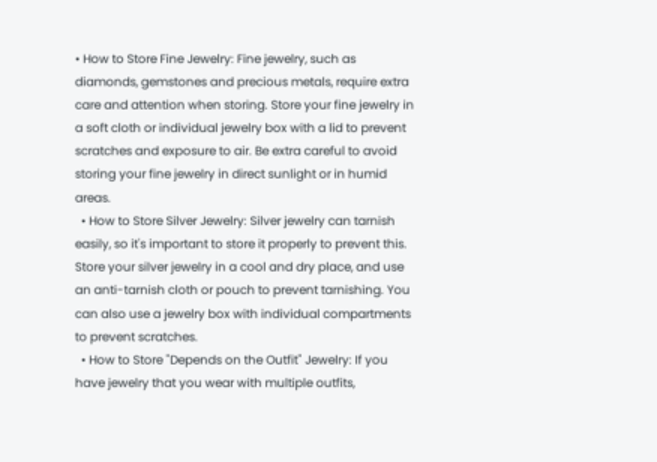• How to Store Fine Jewelry: Fine jewelry, such as diamonds, gemstones and precious metals, require extra care and attention when storing. Store your fine jewelry in a soft cloth or individual jewelry box with a lid to prevent scratches and exposure to air. Be extra careful to avoid storing your fine jewelry in direct sunlight or in humid areas.
  • How to Store Silver Jewelry: Silver jewelry can tarnish easily, so it's important to store it properly to prevent this. Store your silver jewelry in a cool and dry place, and use an anti-tarnish cloth or pouch to prevent tarnishing. You can also use a jewelry box with individual compartments to prevent scratches.
  • How to Store "Depends on the Outfit" Jewelry: If you have jewelry that you wear with multiple outfits,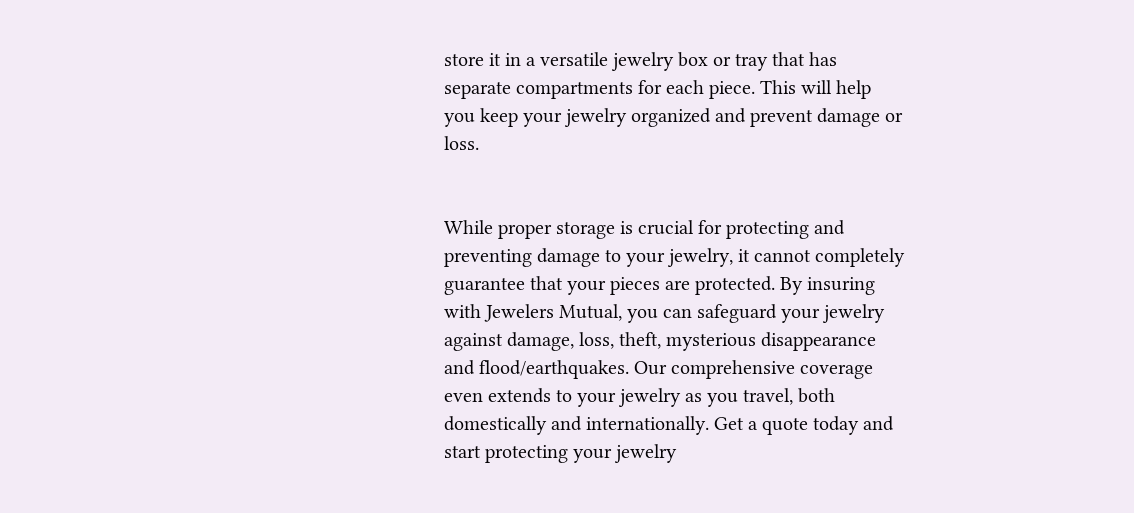store it in a versatile jewelry box or tray that has separate compartments for each piece. This will help you keep your jewelry organized and prevent damage or loss.


While proper storage is crucial for protecting and preventing damage to your jewelry, it cannot completely guarantee that your pieces are protected. By insuring with Jewelers Mutual, you can safeguard your jewelry against damage, loss, theft, mysterious disappearance and flood/earthquakes. Our comprehensive coverage even extends to your jewelry as you travel, both domestically and internationally. Get a quote today and start protecting your jewelry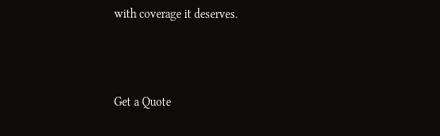with coverage it deserves.



Get a Quote